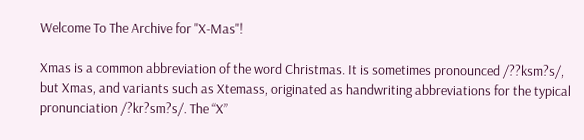Welcome To The Archive for "X-Mas"!

Xmas is a common abbreviation of the word Christmas. It is sometimes pronounced /??ksm?s/, but Xmas, and variants such as Xtemass, originated as handwriting abbreviations for the typical pronunciation /?kr?sm?s/. The “X”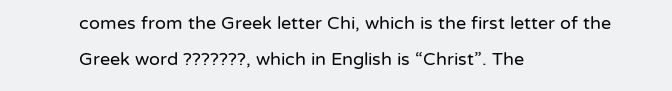comes from the Greek letter Chi, which is the first letter of the Greek word ???????, which in English is “Christ”. The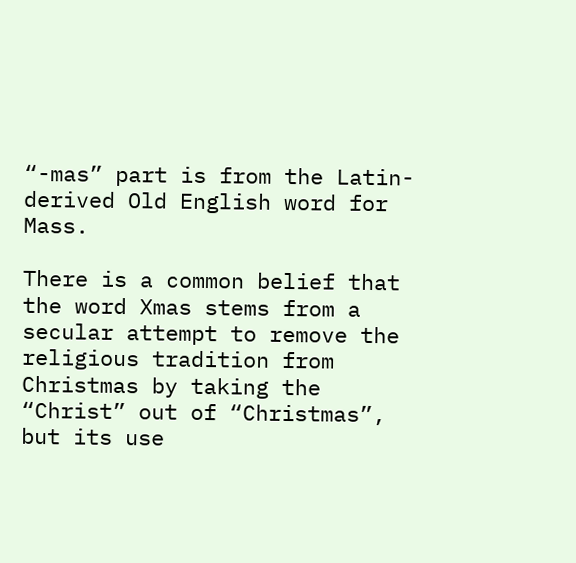“-mas” part is from the Latin-derived Old English word for Mass.

There is a common belief that the word Xmas stems from a secular attempt to remove the religious tradition from Christmas by taking the “Christ” out of “Christmas”, but its use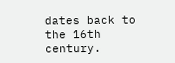dates back to the 16th century.